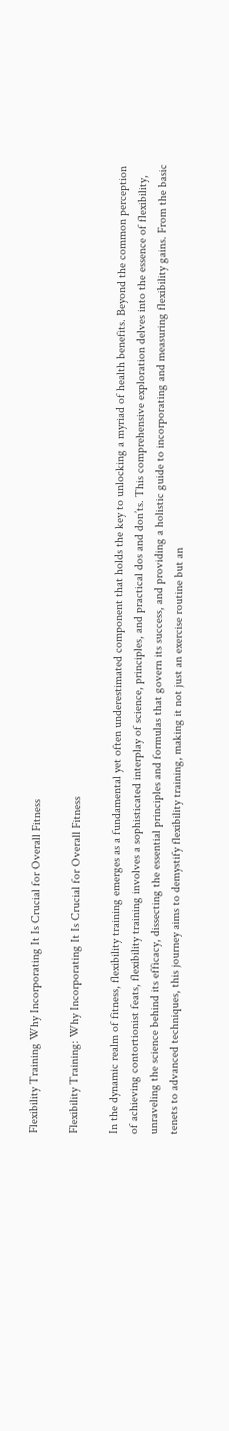Flexibility Training Why Incorporating It Is Crucial for Overall Fitness

Flexibility Training: Why Incorporating It Is Crucial for Overall Fitness

In the dynamic realm of fitness, flexibility training emerges as a fundamental yet often underestimated component that holds the key to unlocking a myriad of health benefits. Beyond the common perception of achieving contortionist feats, flexibility training involves a sophisticated interplay of science, principles, and practical dos and don’ts. This comprehensive exploration delves into the essence of flexibility, unraveling the science behind its efficacy, dissecting the essential principles and formulas that govern its success, and providing a holistic guide to incorporating and measuring flexibility gains. From the basic tenets to advanced techniques, this journey aims to demystify flexibility training, making it not just an exercise routine but an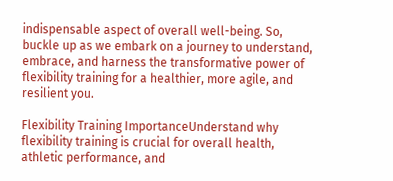indispensable aspect of overall well-being. So, buckle up as we embark on a journey to understand, embrace, and harness the transformative power of flexibility training for a healthier, more agile, and resilient you.

Flexibility Training ImportanceUnderstand why flexibility training is crucial for overall health, athletic performance, and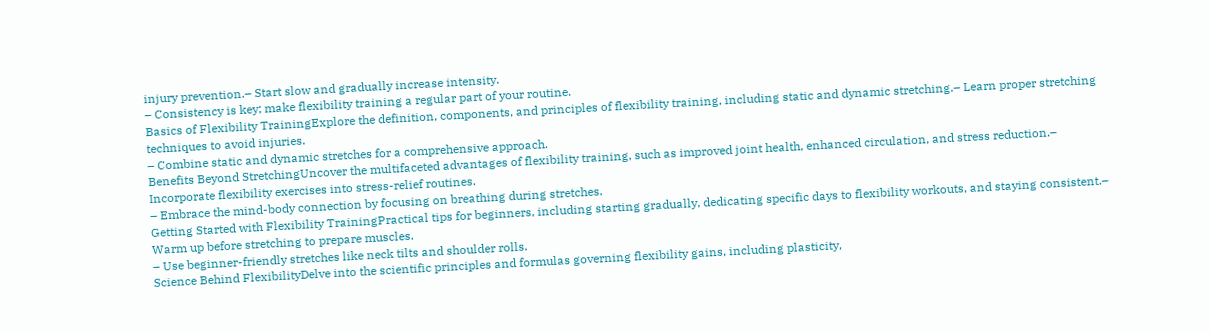injury prevention.– Start slow and gradually increase intensity.
– Consistency is key; make flexibility training a regular part of your routine.
Basics of Flexibility TrainingExplore the definition, components, and principles of flexibility training, including static and dynamic stretching.– Learn proper stretching techniques to avoid injuries.
– Combine static and dynamic stretches for a comprehensive approach.
Benefits Beyond StretchingUncover the multifaceted advantages of flexibility training, such as improved joint health, enhanced circulation, and stress reduction.– Incorporate flexibility exercises into stress-relief routines.
– Embrace the mind-body connection by focusing on breathing during stretches.
Getting Started with Flexibility TrainingPractical tips for beginners, including starting gradually, dedicating specific days to flexibility workouts, and staying consistent.– Warm up before stretching to prepare muscles.
– Use beginner-friendly stretches like neck tilts and shoulder rolls.
Science Behind FlexibilityDelve into the scientific principles and formulas governing flexibility gains, including plasticity,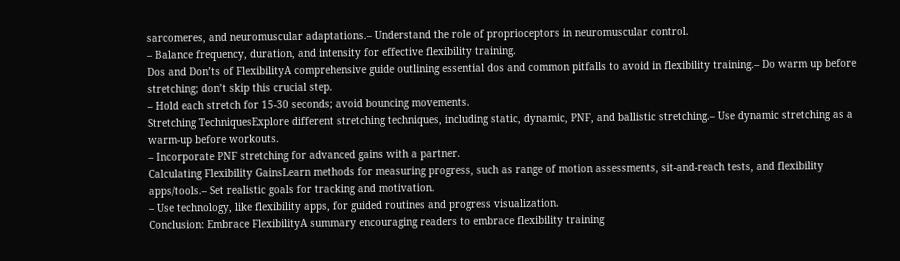sarcomeres, and neuromuscular adaptations.– Understand the role of proprioceptors in neuromuscular control.
– Balance frequency, duration, and intensity for effective flexibility training.
Dos and Don’ts of FlexibilityA comprehensive guide outlining essential dos and common pitfalls to avoid in flexibility training.– Do warm up before stretching; don’t skip this crucial step.
– Hold each stretch for 15-30 seconds; avoid bouncing movements.
Stretching TechniquesExplore different stretching techniques, including static, dynamic, PNF, and ballistic stretching.– Use dynamic stretching as a warm-up before workouts.
– Incorporate PNF stretching for advanced gains with a partner.
Calculating Flexibility GainsLearn methods for measuring progress, such as range of motion assessments, sit-and-reach tests, and flexibility apps/tools.– Set realistic goals for tracking and motivation.
– Use technology, like flexibility apps, for guided routines and progress visualization.
Conclusion: Embrace FlexibilityA summary encouraging readers to embrace flexibility training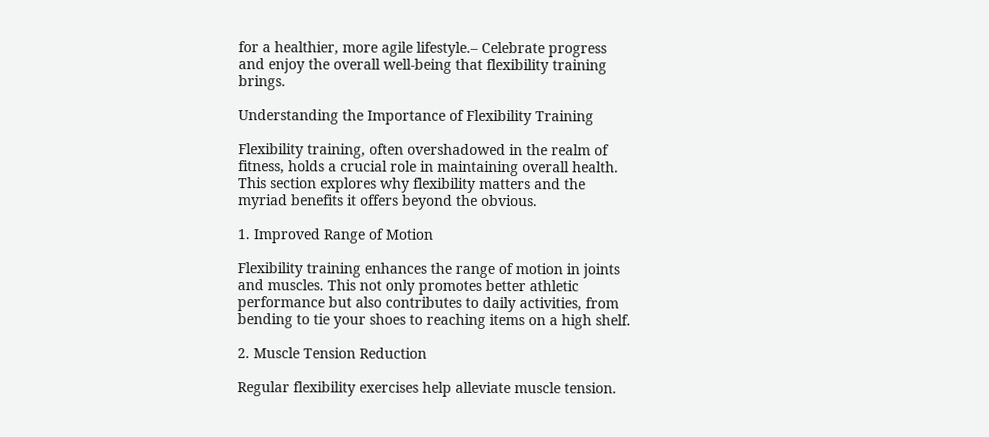for a healthier, more agile lifestyle.– Celebrate progress and enjoy the overall well-being that flexibility training brings.

Understanding the Importance of Flexibility Training

Flexibility training, often overshadowed in the realm of fitness, holds a crucial role in maintaining overall health. This section explores why flexibility matters and the myriad benefits it offers beyond the obvious.

1. Improved Range of Motion

Flexibility training enhances the range of motion in joints and muscles. This not only promotes better athletic performance but also contributes to daily activities, from bending to tie your shoes to reaching items on a high shelf.

2. Muscle Tension Reduction

Regular flexibility exercises help alleviate muscle tension.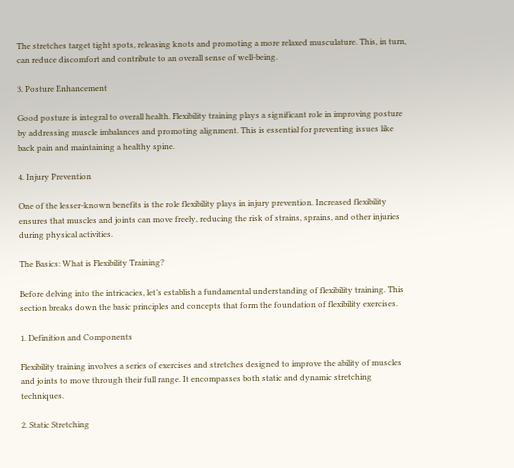The stretches target tight spots, releasing knots and promoting a more relaxed musculature. This, in turn, can reduce discomfort and contribute to an overall sense of well-being.

3. Posture Enhancement

Good posture is integral to overall health. Flexibility training plays a significant role in improving posture by addressing muscle imbalances and promoting alignment. This is essential for preventing issues like back pain and maintaining a healthy spine.

4. Injury Prevention

One of the lesser-known benefits is the role flexibility plays in injury prevention. Increased flexibility ensures that muscles and joints can move freely, reducing the risk of strains, sprains, and other injuries during physical activities.

The Basics: What is Flexibility Training?

Before delving into the intricacies, let’s establish a fundamental understanding of flexibility training. This section breaks down the basic principles and concepts that form the foundation of flexibility exercises.

1. Definition and Components

Flexibility training involves a series of exercises and stretches designed to improve the ability of muscles and joints to move through their full range. It encompasses both static and dynamic stretching techniques.

2. Static Stretching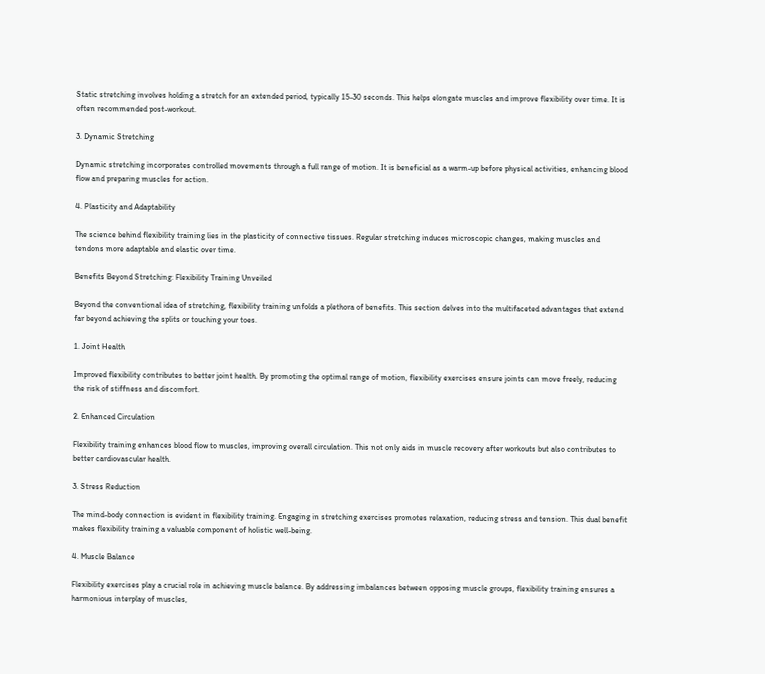Static stretching involves holding a stretch for an extended period, typically 15-30 seconds. This helps elongate muscles and improve flexibility over time. It is often recommended post-workout.

3. Dynamic Stretching

Dynamic stretching incorporates controlled movements through a full range of motion. It is beneficial as a warm-up before physical activities, enhancing blood flow and preparing muscles for action.

4. Plasticity and Adaptability

The science behind flexibility training lies in the plasticity of connective tissues. Regular stretching induces microscopic changes, making muscles and tendons more adaptable and elastic over time.

Benefits Beyond Stretching: Flexibility Training Unveiled

Beyond the conventional idea of stretching, flexibility training unfolds a plethora of benefits. This section delves into the multifaceted advantages that extend far beyond achieving the splits or touching your toes.

1. Joint Health

Improved flexibility contributes to better joint health. By promoting the optimal range of motion, flexibility exercises ensure joints can move freely, reducing the risk of stiffness and discomfort.

2. Enhanced Circulation

Flexibility training enhances blood flow to muscles, improving overall circulation. This not only aids in muscle recovery after workouts but also contributes to better cardiovascular health.

3. Stress Reduction

The mind-body connection is evident in flexibility training. Engaging in stretching exercises promotes relaxation, reducing stress and tension. This dual benefit makes flexibility training a valuable component of holistic well-being.

4. Muscle Balance

Flexibility exercises play a crucial role in achieving muscle balance. By addressing imbalances between opposing muscle groups, flexibility training ensures a harmonious interplay of muscles,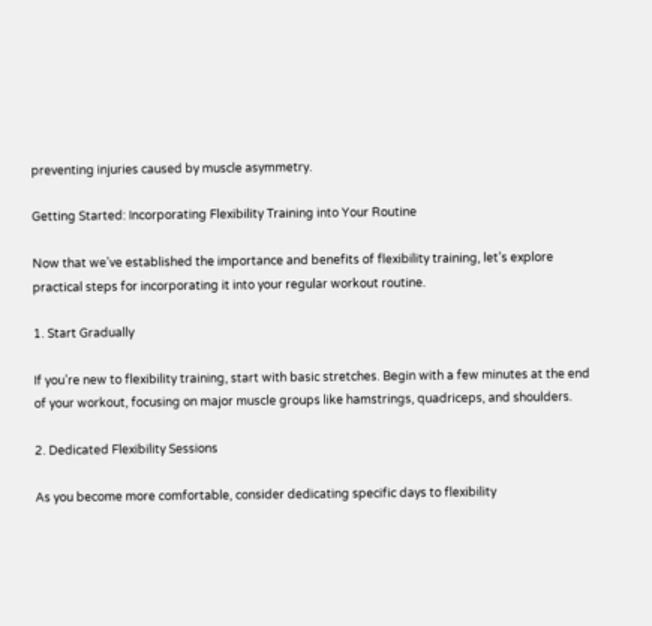preventing injuries caused by muscle asymmetry.

Getting Started: Incorporating Flexibility Training into Your Routine

Now that we’ve established the importance and benefits of flexibility training, let’s explore practical steps for incorporating it into your regular workout routine.

1. Start Gradually

If you’re new to flexibility training, start with basic stretches. Begin with a few minutes at the end of your workout, focusing on major muscle groups like hamstrings, quadriceps, and shoulders.

2. Dedicated Flexibility Sessions

As you become more comfortable, consider dedicating specific days to flexibility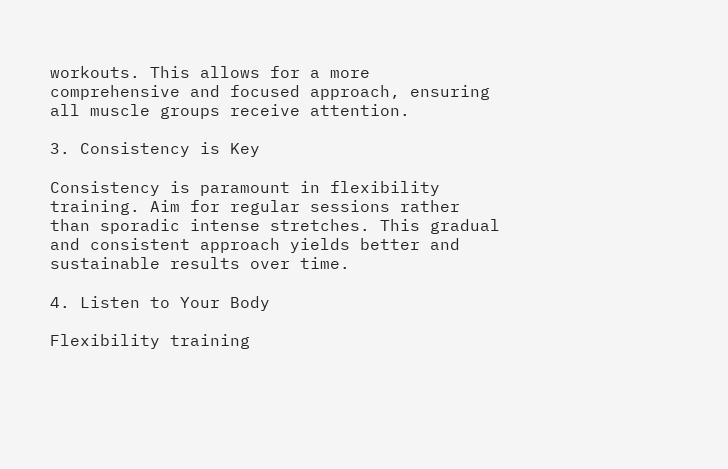workouts. This allows for a more comprehensive and focused approach, ensuring all muscle groups receive attention.

3. Consistency is Key

Consistency is paramount in flexibility training. Aim for regular sessions rather than sporadic intense stretches. This gradual and consistent approach yields better and sustainable results over time.

4. Listen to Your Body

Flexibility training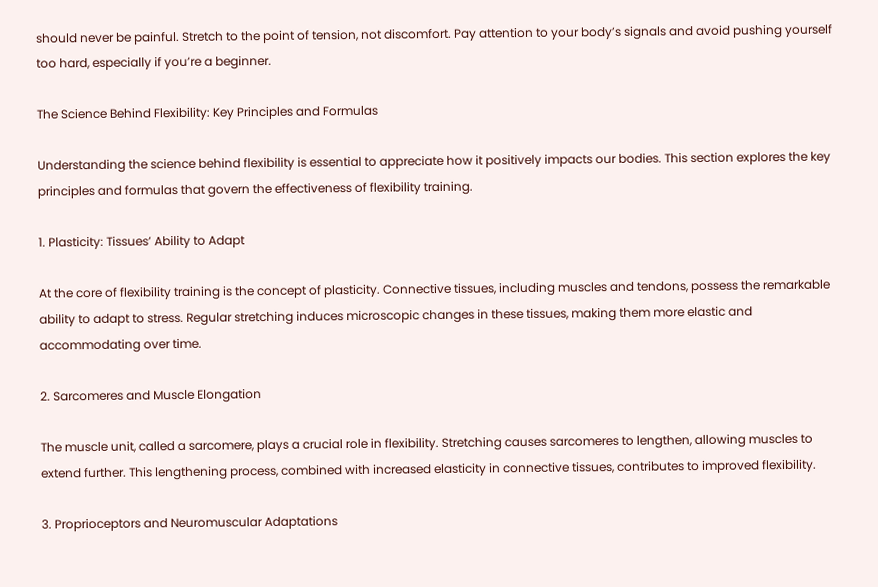should never be painful. Stretch to the point of tension, not discomfort. Pay attention to your body’s signals and avoid pushing yourself too hard, especially if you’re a beginner.

The Science Behind Flexibility: Key Principles and Formulas

Understanding the science behind flexibility is essential to appreciate how it positively impacts our bodies. This section explores the key principles and formulas that govern the effectiveness of flexibility training.

1. Plasticity: Tissues’ Ability to Adapt

At the core of flexibility training is the concept of plasticity. Connective tissues, including muscles and tendons, possess the remarkable ability to adapt to stress. Regular stretching induces microscopic changes in these tissues, making them more elastic and accommodating over time.

2. Sarcomeres and Muscle Elongation

The muscle unit, called a sarcomere, plays a crucial role in flexibility. Stretching causes sarcomeres to lengthen, allowing muscles to extend further. This lengthening process, combined with increased elasticity in connective tissues, contributes to improved flexibility.

3. Proprioceptors and Neuromuscular Adaptations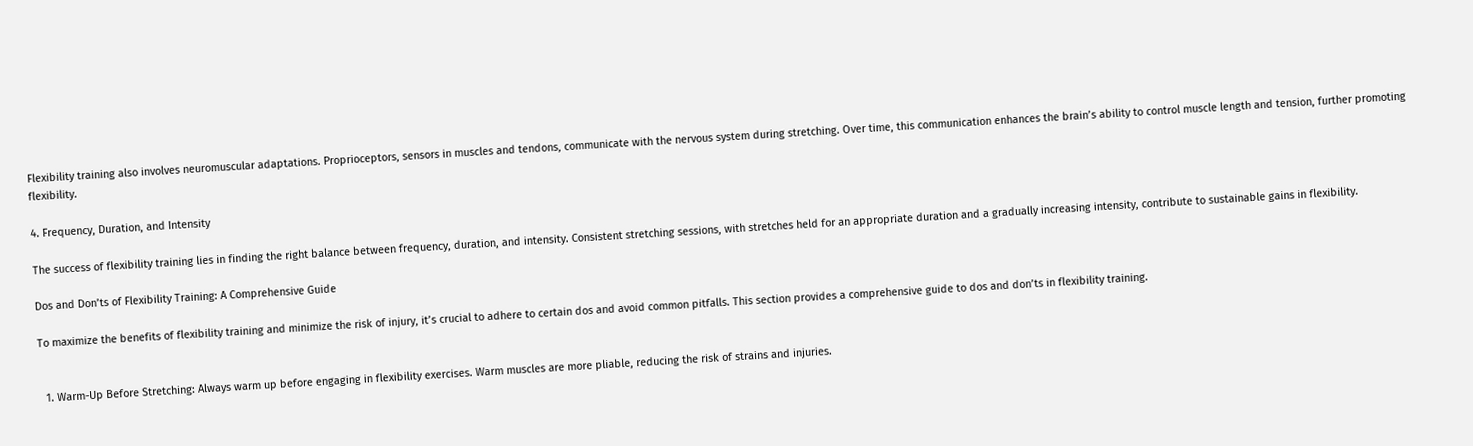Flexibility training also involves neuromuscular adaptations. Proprioceptors, sensors in muscles and tendons, communicate with the nervous system during stretching. Over time, this communication enhances the brain’s ability to control muscle length and tension, further promoting flexibility.

4. Frequency, Duration, and Intensity

The success of flexibility training lies in finding the right balance between frequency, duration, and intensity. Consistent stretching sessions, with stretches held for an appropriate duration and a gradually increasing intensity, contribute to sustainable gains in flexibility.

Dos and Don’ts of Flexibility Training: A Comprehensive Guide

To maximize the benefits of flexibility training and minimize the risk of injury, it’s crucial to adhere to certain dos and avoid common pitfalls. This section provides a comprehensive guide to dos and don’ts in flexibility training.


  1. Warm-Up Before Stretching: Always warm up before engaging in flexibility exercises. Warm muscles are more pliable, reducing the risk of strains and injuries.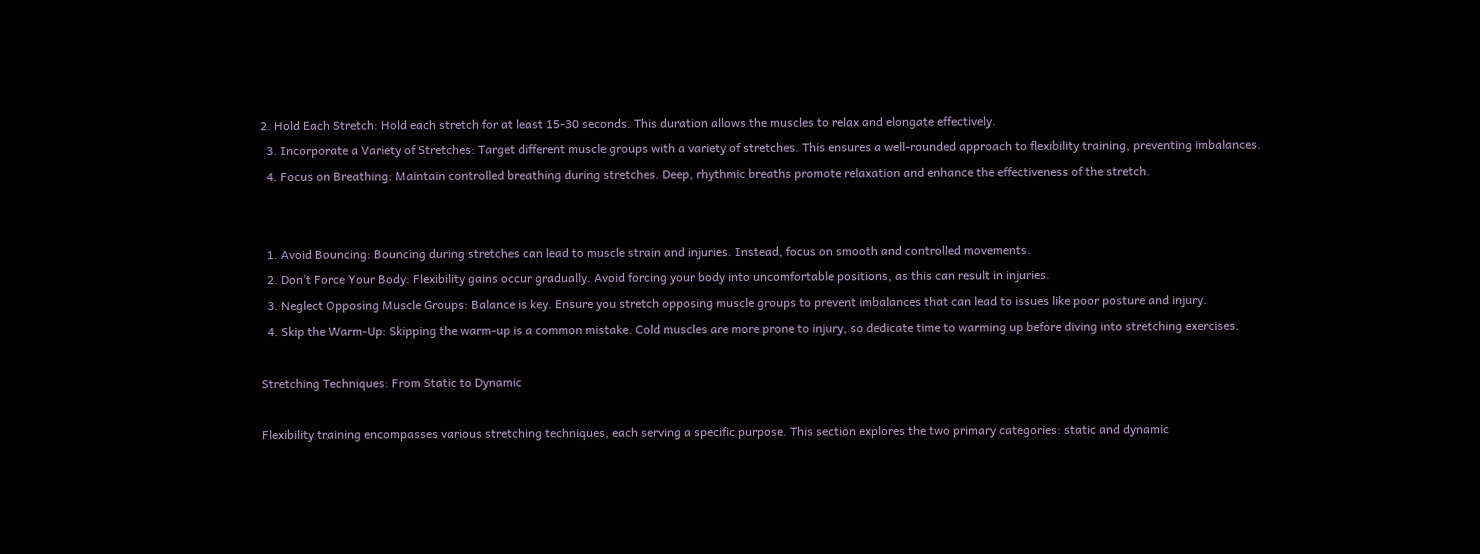2. Hold Each Stretch: Hold each stretch for at least 15-30 seconds. This duration allows the muscles to relax and elongate effectively.
  3. Incorporate a Variety of Stretches: Target different muscle groups with a variety of stretches. This ensures a well-rounded approach to flexibility training, preventing imbalances.
  4. Focus on Breathing: Maintain controlled breathing during stretches. Deep, rhythmic breaths promote relaxation and enhance the effectiveness of the stretch.


  1. Avoid Bouncing: Bouncing during stretches can lead to muscle strain and injuries. Instead, focus on smooth and controlled movements.
  2. Don’t Force Your Body: Flexibility gains occur gradually. Avoid forcing your body into uncomfortable positions, as this can result in injuries.
  3. Neglect Opposing Muscle Groups: Balance is key. Ensure you stretch opposing muscle groups to prevent imbalances that can lead to issues like poor posture and injury.
  4. Skip the Warm-Up: Skipping the warm-up is a common mistake. Cold muscles are more prone to injury, so dedicate time to warming up before diving into stretching exercises.

Stretching Techniques: From Static to Dynamic

Flexibility training encompasses various stretching techniques, each serving a specific purpose. This section explores the two primary categories: static and dynamic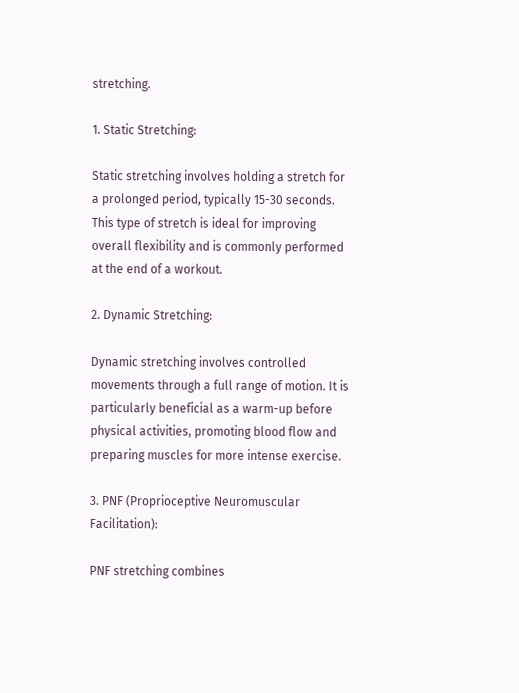stretching.

1. Static Stretching:

Static stretching involves holding a stretch for a prolonged period, typically 15-30 seconds. This type of stretch is ideal for improving overall flexibility and is commonly performed at the end of a workout.

2. Dynamic Stretching:

Dynamic stretching involves controlled movements through a full range of motion. It is particularly beneficial as a warm-up before physical activities, promoting blood flow and preparing muscles for more intense exercise.

3. PNF (Proprioceptive Neuromuscular Facilitation):

PNF stretching combines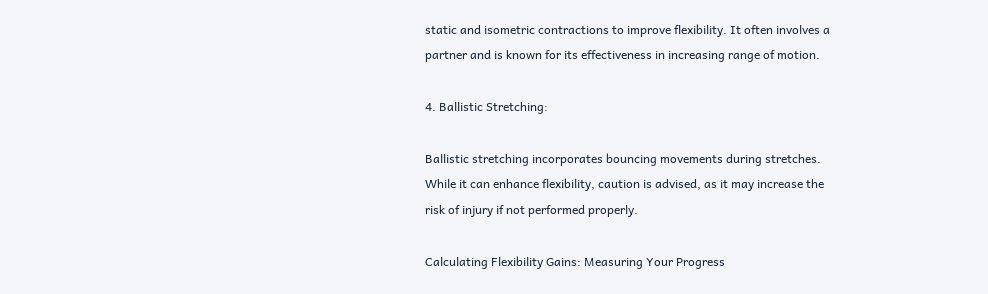static and isometric contractions to improve flexibility. It often involves a partner and is known for its effectiveness in increasing range of motion.

4. Ballistic Stretching:

Ballistic stretching incorporates bouncing movements during stretches. While it can enhance flexibility, caution is advised, as it may increase the risk of injury if not performed properly.

Calculating Flexibility Gains: Measuring Your Progress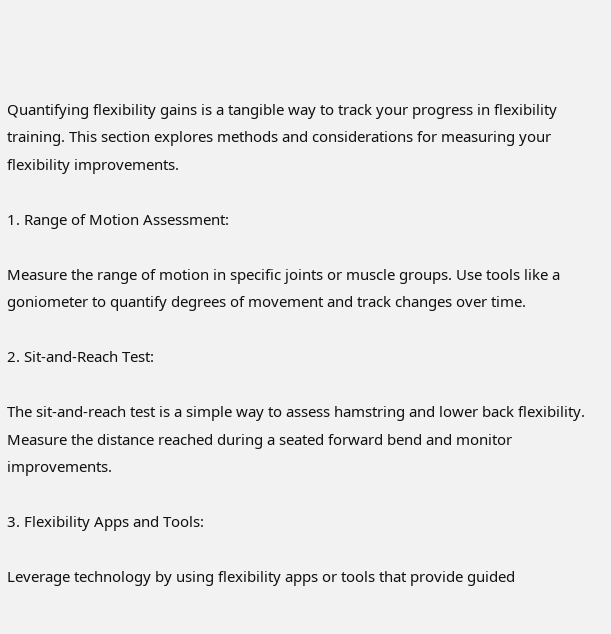Quantifying flexibility gains is a tangible way to track your progress in flexibility training. This section explores methods and considerations for measuring your flexibility improvements.

1. Range of Motion Assessment:

Measure the range of motion in specific joints or muscle groups. Use tools like a goniometer to quantify degrees of movement and track changes over time.

2. Sit-and-Reach Test:

The sit-and-reach test is a simple way to assess hamstring and lower back flexibility. Measure the distance reached during a seated forward bend and monitor improvements.

3. Flexibility Apps and Tools:

Leverage technology by using flexibility apps or tools that provide guided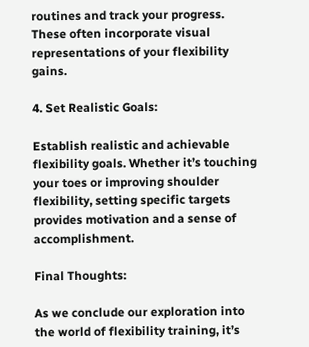routines and track your progress. These often incorporate visual representations of your flexibility gains.

4. Set Realistic Goals:

Establish realistic and achievable flexibility goals. Whether it’s touching your toes or improving shoulder flexibility, setting specific targets provides motivation and a sense of accomplishment.

Final Thoughts:

As we conclude our exploration into the world of flexibility training, it’s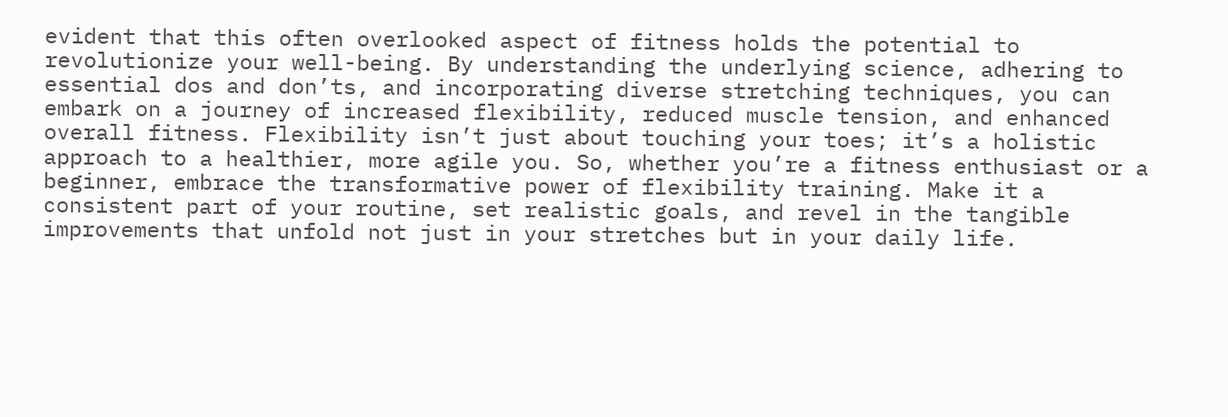evident that this often overlooked aspect of fitness holds the potential to revolutionize your well-being. By understanding the underlying science, adhering to essential dos and don’ts, and incorporating diverse stretching techniques, you can embark on a journey of increased flexibility, reduced muscle tension, and enhanced overall fitness. Flexibility isn’t just about touching your toes; it’s a holistic approach to a healthier, more agile you. So, whether you’re a fitness enthusiast or a beginner, embrace the transformative power of flexibility training. Make it a consistent part of your routine, set realistic goals, and revel in the tangible improvements that unfold not just in your stretches but in your daily life.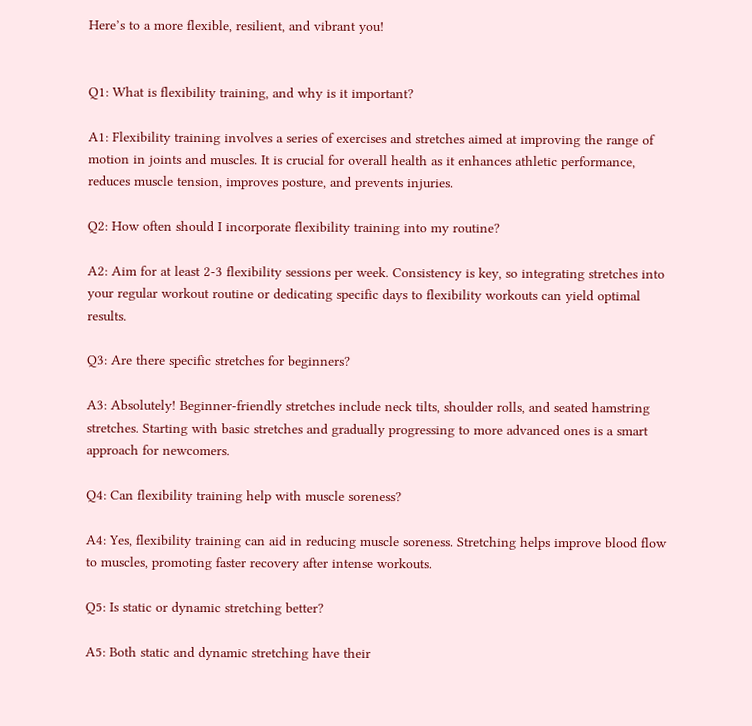Here’s to a more flexible, resilient, and vibrant you!


Q1: What is flexibility training, and why is it important?

A1: Flexibility training involves a series of exercises and stretches aimed at improving the range of motion in joints and muscles. It is crucial for overall health as it enhances athletic performance, reduces muscle tension, improves posture, and prevents injuries.

Q2: How often should I incorporate flexibility training into my routine?

A2: Aim for at least 2-3 flexibility sessions per week. Consistency is key, so integrating stretches into your regular workout routine or dedicating specific days to flexibility workouts can yield optimal results.

Q3: Are there specific stretches for beginners?

A3: Absolutely! Beginner-friendly stretches include neck tilts, shoulder rolls, and seated hamstring stretches. Starting with basic stretches and gradually progressing to more advanced ones is a smart approach for newcomers.

Q4: Can flexibility training help with muscle soreness?

A4: Yes, flexibility training can aid in reducing muscle soreness. Stretching helps improve blood flow to muscles, promoting faster recovery after intense workouts.

Q5: Is static or dynamic stretching better?

A5: Both static and dynamic stretching have their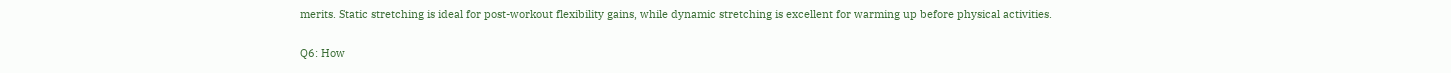merits. Static stretching is ideal for post-workout flexibility gains, while dynamic stretching is excellent for warming up before physical activities.

Q6: How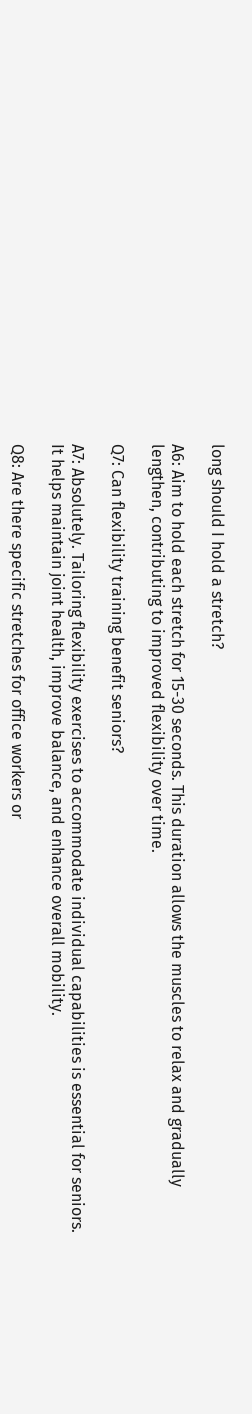long should I hold a stretch?

A6: Aim to hold each stretch for 15-30 seconds. This duration allows the muscles to relax and gradually lengthen, contributing to improved flexibility over time.

Q7: Can flexibility training benefit seniors?

A7: Absolutely. Tailoring flexibility exercises to accommodate individual capabilities is essential for seniors. It helps maintain joint health, improve balance, and enhance overall mobility.

Q8: Are there specific stretches for office workers or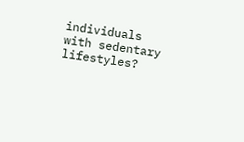individuals with sedentary lifestyles?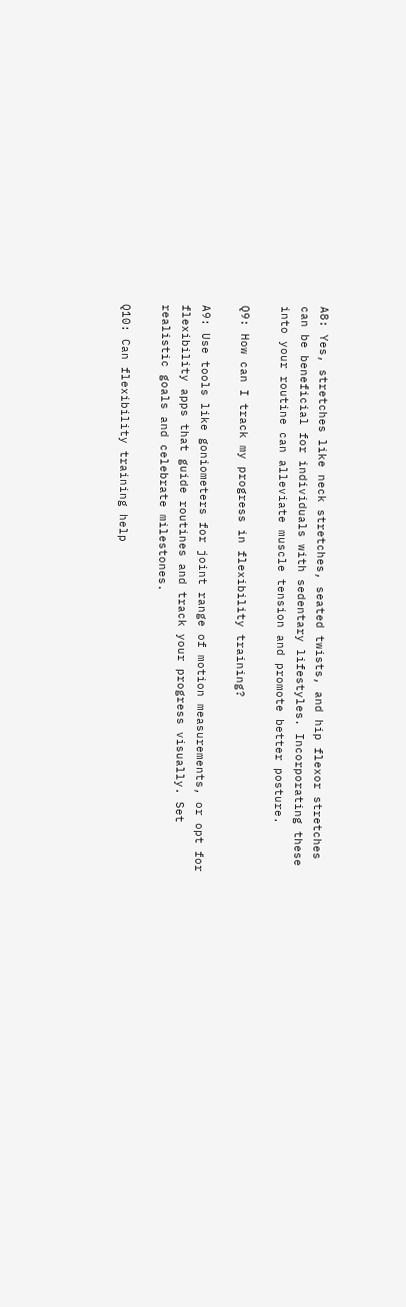A8: Yes, stretches like neck stretches, seated twists, and hip flexor stretches can be beneficial for individuals with sedentary lifestyles. Incorporating these into your routine can alleviate muscle tension and promote better posture.

Q9: How can I track my progress in flexibility training?

A9: Use tools like goniometers for joint range of motion measurements, or opt for flexibility apps that guide routines and track your progress visually. Set realistic goals and celebrate milestones.

Q10: Can flexibility training help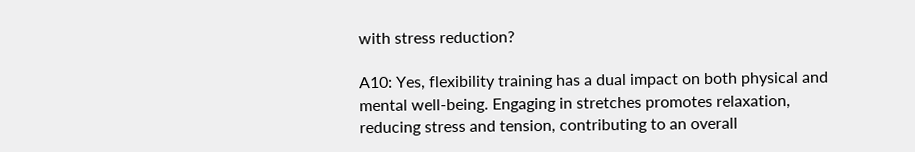with stress reduction?

A10: Yes, flexibility training has a dual impact on both physical and mental well-being. Engaging in stretches promotes relaxation, reducing stress and tension, contributing to an overall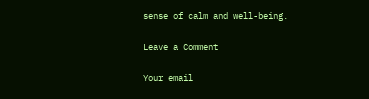sense of calm and well-being.

Leave a Comment

Your email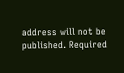address will not be published. Required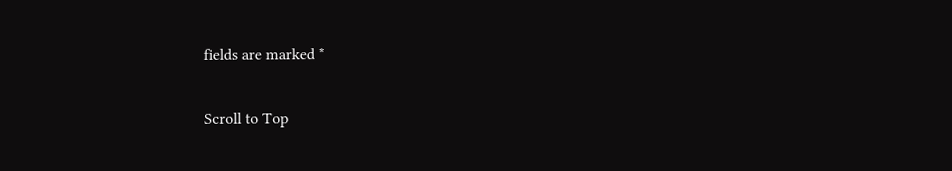fields are marked *

Scroll to Top